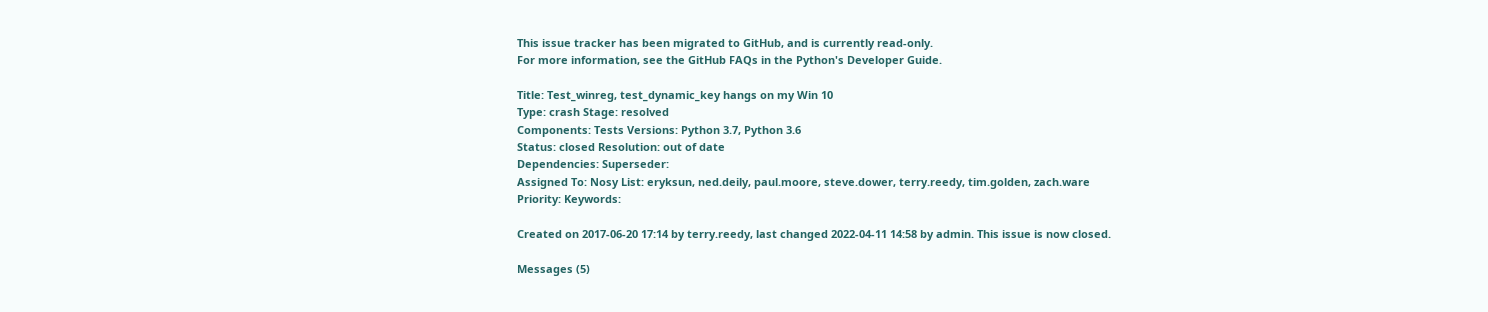This issue tracker has been migrated to GitHub, and is currently read-only.
For more information, see the GitHub FAQs in the Python's Developer Guide.

Title: Test_winreg, test_dynamic_key hangs on my Win 10
Type: crash Stage: resolved
Components: Tests Versions: Python 3.7, Python 3.6
Status: closed Resolution: out of date
Dependencies: Superseder:
Assigned To: Nosy List: eryksun, ned.deily, paul.moore, steve.dower, terry.reedy, tim.golden, zach.ware
Priority: Keywords:

Created on 2017-06-20 17:14 by terry.reedy, last changed 2022-04-11 14:58 by admin. This issue is now closed.

Messages (5)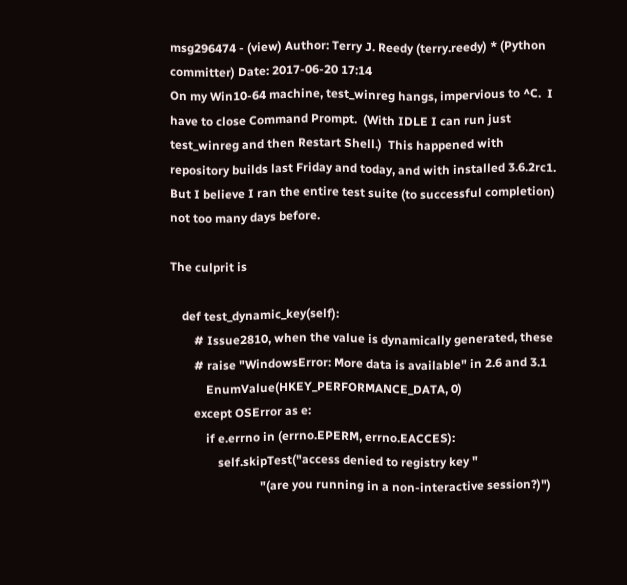msg296474 - (view) Author: Terry J. Reedy (terry.reedy) * (Python committer) Date: 2017-06-20 17:14
On my Win10-64 machine, test_winreg hangs, impervious to ^C.  I have to close Command Prompt.  (With IDLE I can run just test_winreg and then Restart Shell.)  This happened with repository builds last Friday and today, and with installed 3.6.2rc1.  But I believe I ran the entire test suite (to successful completion) not too many days before.

The culprit is

    def test_dynamic_key(self):
        # Issue2810, when the value is dynamically generated, these
        # raise "WindowsError: More data is available" in 2.6 and 3.1
            EnumValue(HKEY_PERFORMANCE_DATA, 0)
        except OSError as e:
            if e.errno in (errno.EPERM, errno.EACCES):
                self.skipTest("access denied to registry key "
                              "(are you running in a non-interactive session?)")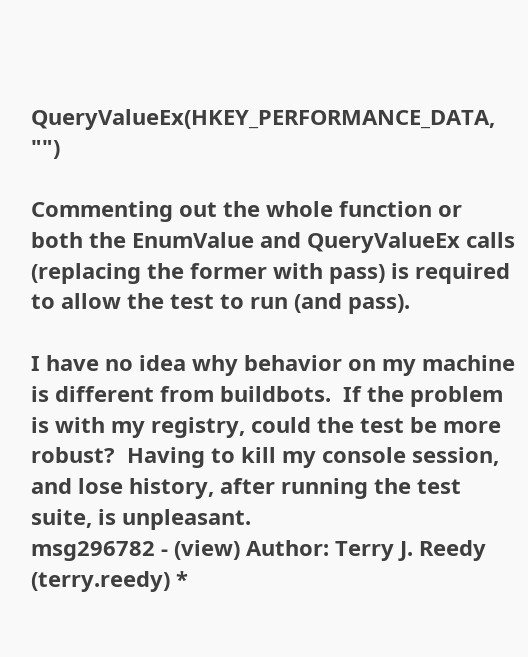QueryValueEx(HKEY_PERFORMANCE_DATA, "")

Commenting out the whole function or both the EnumValue and QueryValueEx calls (replacing the former with pass) is required to allow the test to run (and pass).

I have no idea why behavior on my machine is different from buildbots.  If the problem is with my registry, could the test be more robust?  Having to kill my console session, and lose history, after running the test suite, is unpleasant.
msg296782 - (view) Author: Terry J. Reedy (terry.reedy) *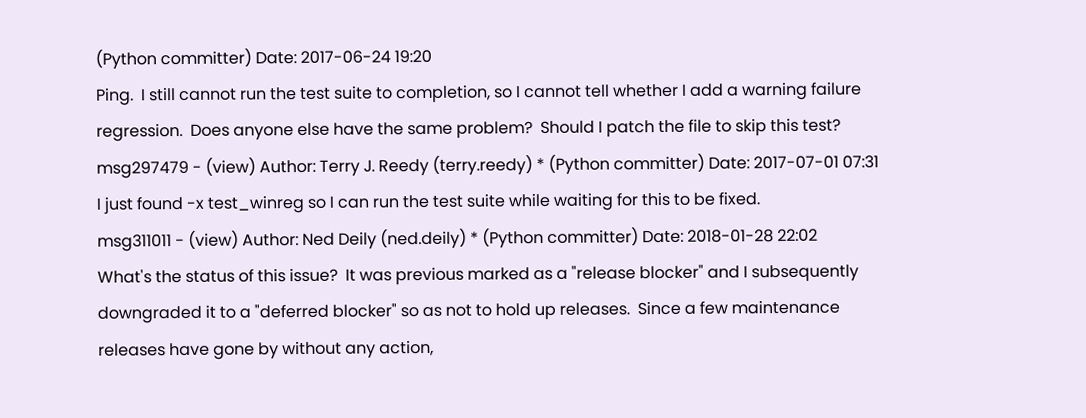(Python committer) Date: 2017-06-24 19:20
Ping.  I still cannot run the test suite to completion, so I cannot tell whether I add a warning failure regression.  Does anyone else have the same problem?  Should I patch the file to skip this test?
msg297479 - (view) Author: Terry J. Reedy (terry.reedy) * (Python committer) Date: 2017-07-01 07:31
I just found -x test_winreg so I can run the test suite while waiting for this to be fixed.
msg311011 - (view) Author: Ned Deily (ned.deily) * (Python committer) Date: 2018-01-28 22:02
What's the status of this issue?  It was previous marked as a "release blocker" and I subsequently downgraded it to a "deferred blocker" so as not to hold up releases.  Since a few maintenance releases have gone by without any action,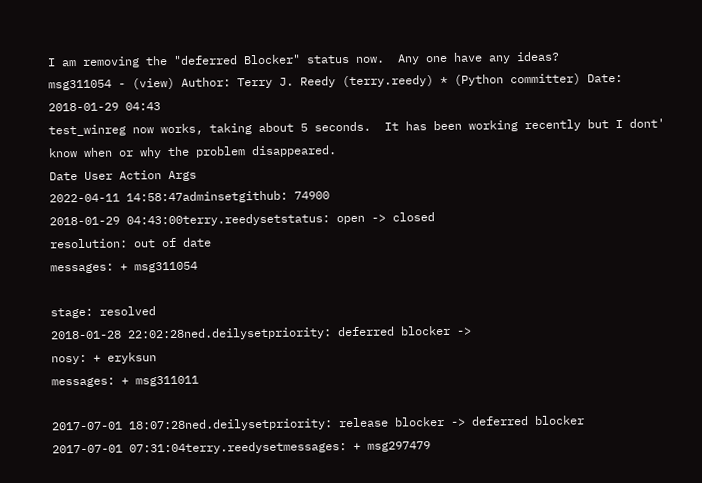I am removing the "deferred Blocker" status now.  Any one have any ideas?
msg311054 - (view) Author: Terry J. Reedy (terry.reedy) * (Python committer) Date: 2018-01-29 04:43
test_winreg now works, taking about 5 seconds.  It has been working recently but I dont' know when or why the problem disappeared.
Date User Action Args
2022-04-11 14:58:47adminsetgithub: 74900
2018-01-29 04:43:00terry.reedysetstatus: open -> closed
resolution: out of date
messages: + msg311054

stage: resolved
2018-01-28 22:02:28ned.deilysetpriority: deferred blocker ->
nosy: + eryksun
messages: + msg311011

2017-07-01 18:07:28ned.deilysetpriority: release blocker -> deferred blocker
2017-07-01 07:31:04terry.reedysetmessages: + msg297479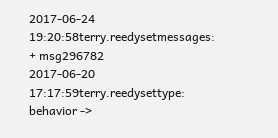2017-06-24 19:20:58terry.reedysetmessages: + msg296782
2017-06-20 17:17:59terry.reedysettype: behavior ->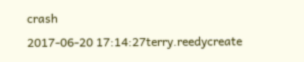crash
2017-06-20 17:14:27terry.reedycreate